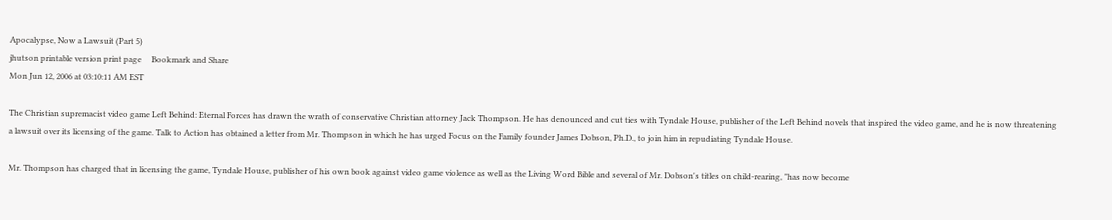Apocalypse, Now a Lawsuit (Part 5)
jhutson printable version print page     Bookmark and Share
Mon Jun 12, 2006 at 03:10:11 AM EST

The Christian supremacist video game Left Behind: Eternal Forces has drawn the wrath of conservative Christian attorney Jack Thompson. He has denounced and cut ties with Tyndale House, publisher of the Left Behind novels that inspired the video game, and he is now threatening a lawsuit over its licensing of the game. Talk to Action has obtained a letter from Mr. Thompson in which he has urged Focus on the Family founder James Dobson, Ph.D., to join him in repudiating Tyndale House.

Mr. Thompson has charged that in licensing the game, Tyndale House, publisher of his own book against video game violence as well as the Living Word Bible and several of Mr. Dobson's titles on child-rearing, "has now become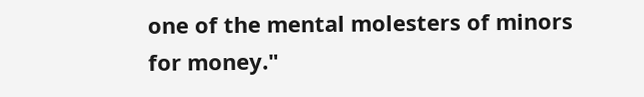one of the mental molesters of minors for money."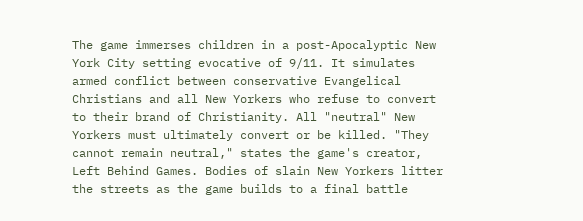The game immerses children in a post-Apocalyptic New York City setting evocative of 9/11. It simulates armed conflict between conservative Evangelical Christians and all New Yorkers who refuse to convert to their brand of Christianity. All "neutral" New Yorkers must ultimately convert or be killed. "They cannot remain neutral," states the game's creator, Left Behind Games. Bodies of slain New Yorkers litter the streets as the game builds to a final battle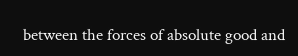between the forces of absolute good and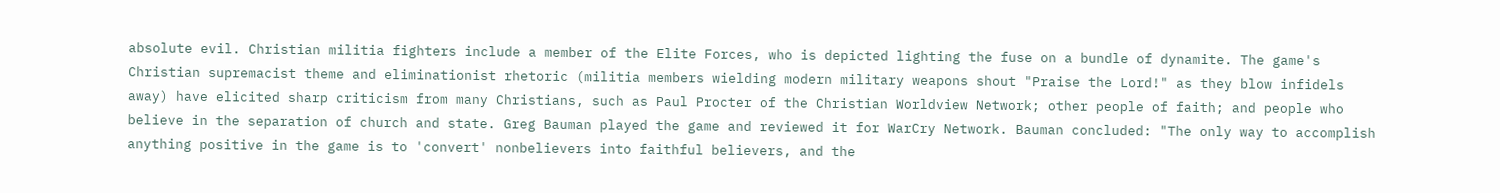absolute evil. Christian militia fighters include a member of the Elite Forces, who is depicted lighting the fuse on a bundle of dynamite. The game's Christian supremacist theme and eliminationist rhetoric (militia members wielding modern military weapons shout "Praise the Lord!" as they blow infidels away) have elicited sharp criticism from many Christians, such as Paul Procter of the Christian Worldview Network; other people of faith; and people who believe in the separation of church and state. Greg Bauman played the game and reviewed it for WarCry Network. Bauman concluded: "The only way to accomplish anything positive in the game is to 'convert' nonbelievers into faithful believers, and the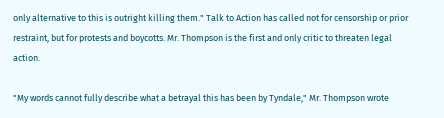only alternative to this is outright killing them." Talk to Action has called not for censorship or prior restraint, but for protests and boycotts. Mr. Thompson is the first and only critic to threaten legal action.

"My words cannot fully describe what a betrayal this has been by Tyndale," Mr. Thompson wrote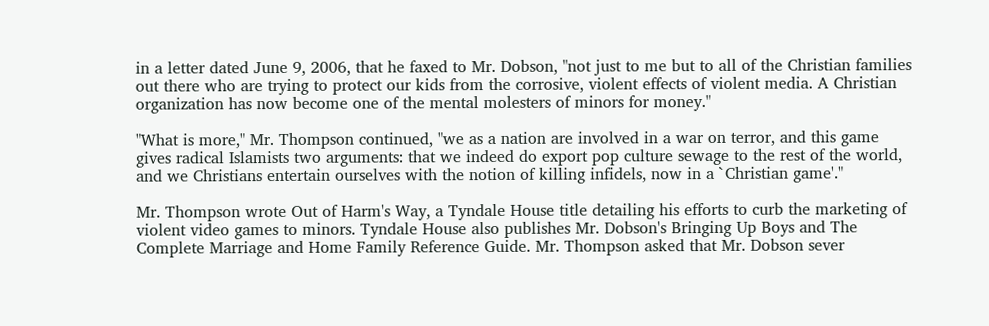in a letter dated June 9, 2006, that he faxed to Mr. Dobson, "not just to me but to all of the Christian families out there who are trying to protect our kids from the corrosive, violent effects of violent media. A Christian organization has now become one of the mental molesters of minors for money."

"What is more," Mr. Thompson continued, "we as a nation are involved in a war on terror, and this game gives radical Islamists two arguments: that we indeed do export pop culture sewage to the rest of the world, and we Christians entertain ourselves with the notion of killing infidels, now in a `Christian game'."

Mr. Thompson wrote Out of Harm's Way, a Tyndale House title detailing his efforts to curb the marketing of violent video games to minors. Tyndale House also publishes Mr. Dobson's Bringing Up Boys and The Complete Marriage and Home Family Reference Guide. Mr. Thompson asked that Mr. Dobson sever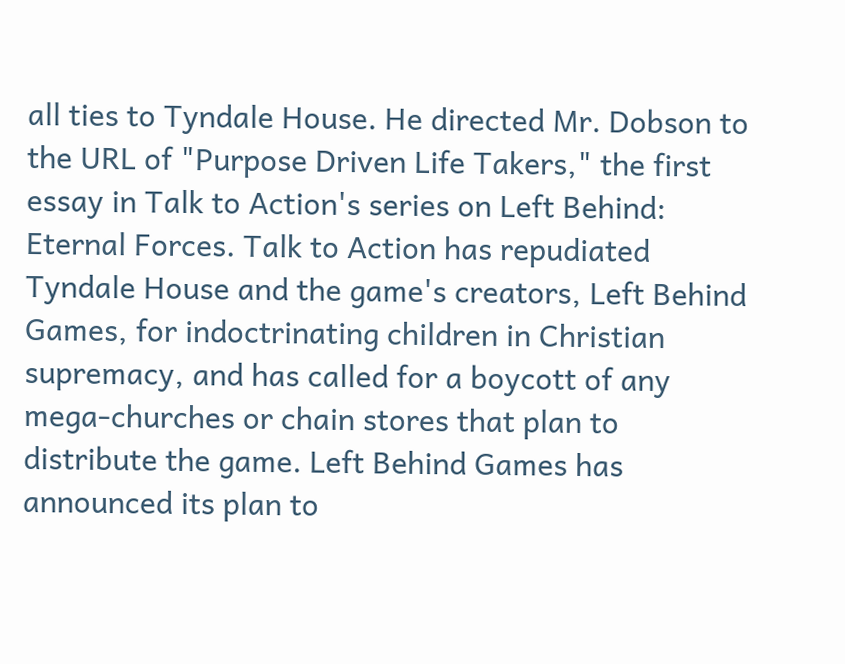all ties to Tyndale House. He directed Mr. Dobson to the URL of "Purpose Driven Life Takers," the first essay in Talk to Action's series on Left Behind: Eternal Forces. Talk to Action has repudiated Tyndale House and the game's creators, Left Behind Games, for indoctrinating children in Christian supremacy, and has called for a boycott of any mega-churches or chain stores that plan to distribute the game. Left Behind Games has announced its plan to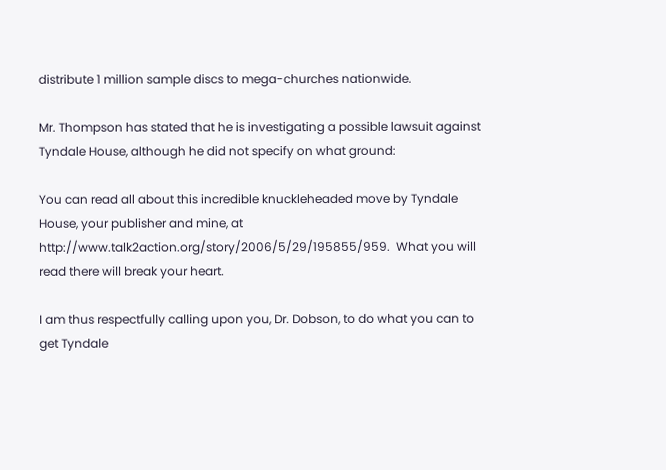distribute 1 million sample discs to mega-churches nationwide.

Mr. Thompson has stated that he is investigating a possible lawsuit against Tyndale House, although he did not specify on what ground:

You can read all about this incredible knuckleheaded move by Tyndale House, your publisher and mine, at http://www.talk2action.org/story/2006/5/29/195855/959.  What you will read there will break your heart.

I am thus respectfully calling upon you, Dr. Dobson, to do what you can to get Tyndale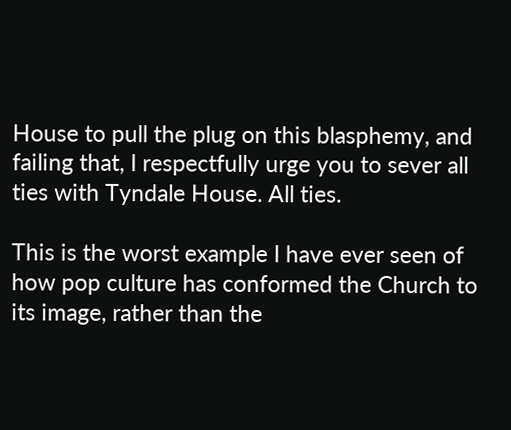House to pull the plug on this blasphemy, and failing that, I respectfully urge you to sever all ties with Tyndale House. All ties.

This is the worst example I have ever seen of how pop culture has conformed the Church to its image, rather than the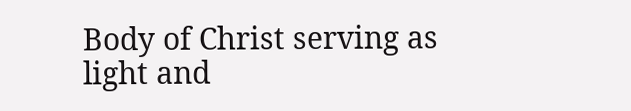Body of Christ serving as light and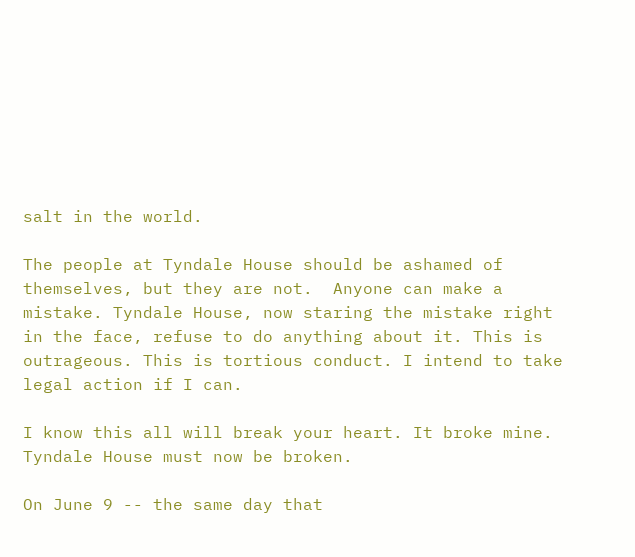salt in the world.

The people at Tyndale House should be ashamed of themselves, but they are not.  Anyone can make a mistake. Tyndale House, now staring the mistake right in the face, refuse to do anything about it. This is outrageous. This is tortious conduct. I intend to take legal action if I can.

I know this all will break your heart. It broke mine. Tyndale House must now be broken.

On June 9 -- the same day that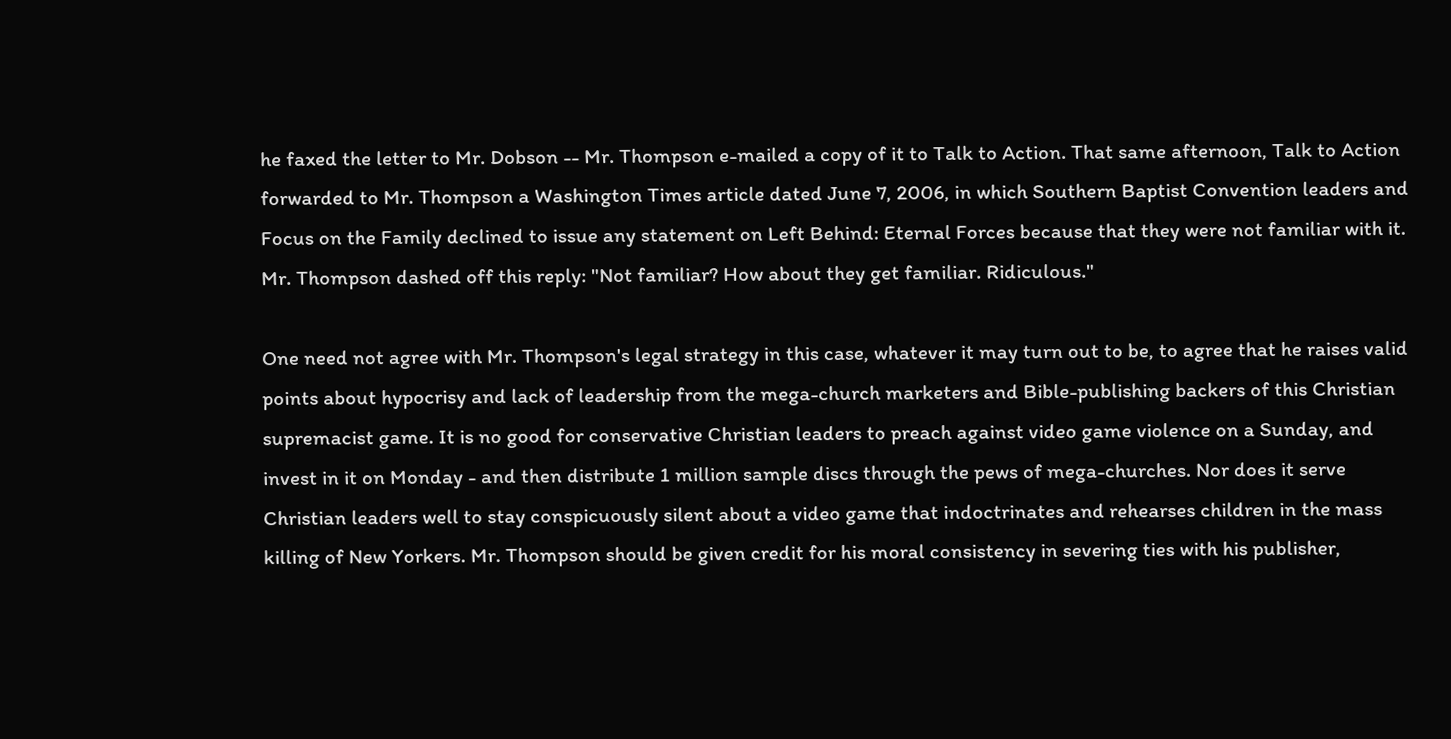he faxed the letter to Mr. Dobson -- Mr. Thompson e-mailed a copy of it to Talk to Action. That same afternoon, Talk to Action forwarded to Mr. Thompson a Washington Times article dated June 7, 2006, in which Southern Baptist Convention leaders and Focus on the Family declined to issue any statement on Left Behind: Eternal Forces because that they were not familiar with it. Mr. Thompson dashed off this reply: "Not familiar? How about they get familiar. Ridiculous."

One need not agree with Mr. Thompson's legal strategy in this case, whatever it may turn out to be, to agree that he raises valid points about hypocrisy and lack of leadership from the mega-church marketers and Bible-publishing backers of this Christian supremacist game. It is no good for conservative Christian leaders to preach against video game violence on a Sunday, and invest in it on Monday - and then distribute 1 million sample discs through the pews of mega-churches. Nor does it serve Christian leaders well to stay conspicuously silent about a video game that indoctrinates and rehearses children in the mass killing of New Yorkers. Mr. Thompson should be given credit for his moral consistency in severing ties with his publisher,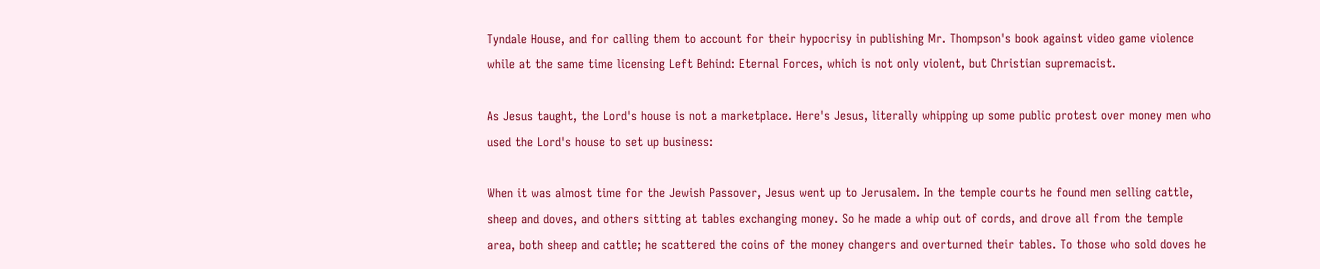Tyndale House, and for calling them to account for their hypocrisy in publishing Mr. Thompson's book against video game violence while at the same time licensing Left Behind: Eternal Forces, which is not only violent, but Christian supremacist.

As Jesus taught, the Lord's house is not a marketplace. Here's Jesus, literally whipping up some public protest over money men who used the Lord's house to set up business:

When it was almost time for the Jewish Passover, Jesus went up to Jerusalem. In the temple courts he found men selling cattle, sheep and doves, and others sitting at tables exchanging money. So he made a whip out of cords, and drove all from the temple area, both sheep and cattle; he scattered the coins of the money changers and overturned their tables. To those who sold doves he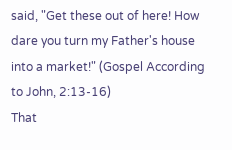said, "Get these out of here! How dare you turn my Father's house into a market!" (Gospel According to John, 2:13-16)
That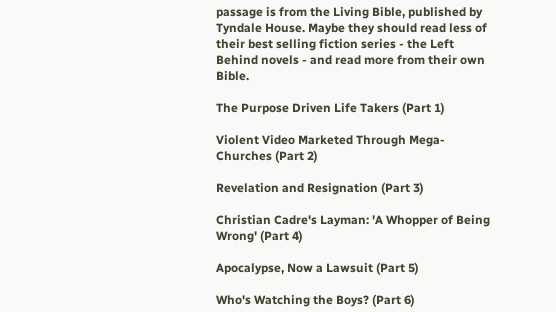passage is from the Living Bible, published by Tyndale House. Maybe they should read less of their best selling fiction series - the Left Behind novels - and read more from their own Bible.

The Purpose Driven Life Takers (Part 1)

Violent Video Marketed Through Mega-Churches (Part 2)

Revelation and Resignation (Part 3)

Christian Cadre's Layman: 'A Whopper of Being Wrong' (Part 4)

Apocalypse, Now a Lawsuit (Part 5)

Who's Watching the Boys? (Part 6)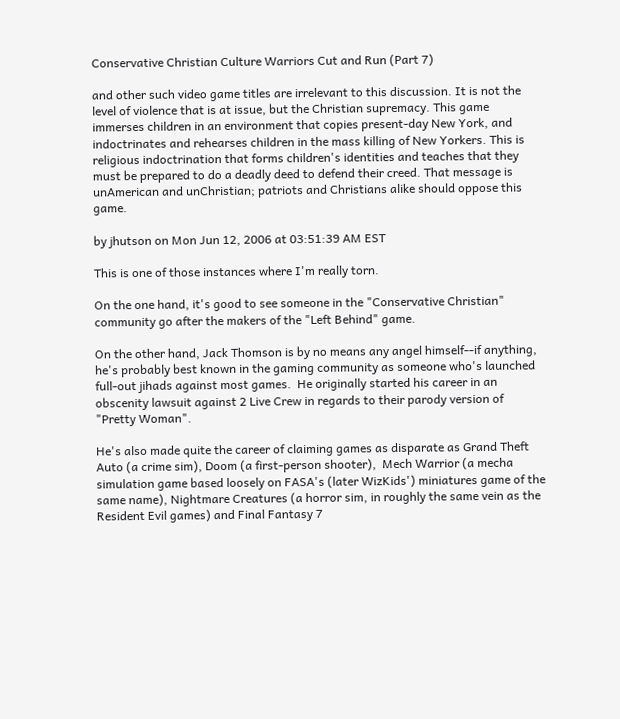Conservative Christian Culture Warriors Cut and Run (Part 7)

and other such video game titles are irrelevant to this discussion. It is not the level of violence that is at issue, but the Christian supremacy. This game immerses children in an environment that copies present-day New York, and indoctrinates and rehearses children in the mass killing of New Yorkers. This is religious indoctrination that forms children's identities and teaches that they must be prepared to do a deadly deed to defend their creed. That message is unAmerican and unChristian; patriots and Christians alike should oppose this game.

by jhutson on Mon Jun 12, 2006 at 03:51:39 AM EST

This is one of those instances where I'm really torn.

On the one hand, it's good to see someone in the "Conservative Christian" community go after the makers of the "Left Behind" game.

On the other hand, Jack Thomson is by no means any angel himself--if anything, he's probably best known in the gaming community as someone who's launched full-out jihads against most games.  He originally started his career in an obscenity lawsuit against 2 Live Crew in regards to their parody version of "Pretty Woman".

He's also made quite the career of claiming games as disparate as Grand Theft Auto (a crime sim), Doom (a first-person shooter),  Mech Warrior (a mecha simulation game based loosely on FASA's (later WizKids') miniatures game of the same name), Nightmare Creatures (a horror sim, in roughly the same vein as the Resident Evil games) and Final Fantasy 7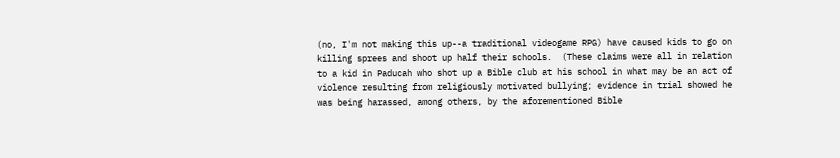(no, I'm not making this up--a traditional videogame RPG) have caused kids to go on killing sprees and shoot up half their schools.  (These claims were all in relation to a kid in Paducah who shot up a Bible club at his school in what may be an act of violence resulting from religiously motivated bullying; evidence in trial showed he was being harassed, among others, by the aforementioned Bible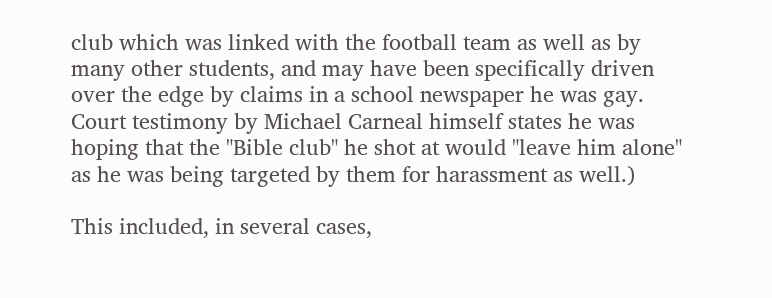club which was linked with the football team as well as by many other students, and may have been specifically driven over the edge by claims in a school newspaper he was gay.  Court testimony by Michael Carneal himself states he was hoping that the "Bible club" he shot at would "leave him alone" as he was being targeted by them for harassment as well.)

This included, in several cases,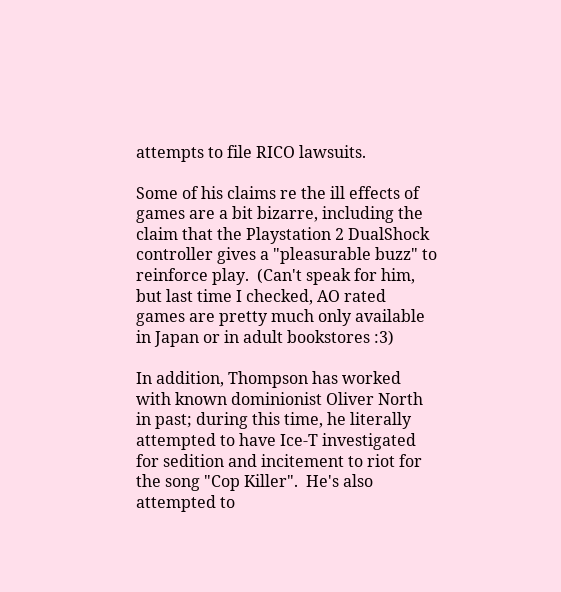attempts to file RICO lawsuits.

Some of his claims re the ill effects of games are a bit bizarre, including the claim that the Playstation 2 DualShock controller gives a "pleasurable buzz" to reinforce play.  (Can't speak for him, but last time I checked, AO rated games are pretty much only available in Japan or in adult bookstores :3)

In addition, Thompson has worked with known dominionist Oliver North in past; during this time, he literally attempted to have Ice-T investigated for sedition and incitement to riot for the song "Cop Killer".  He's also attempted to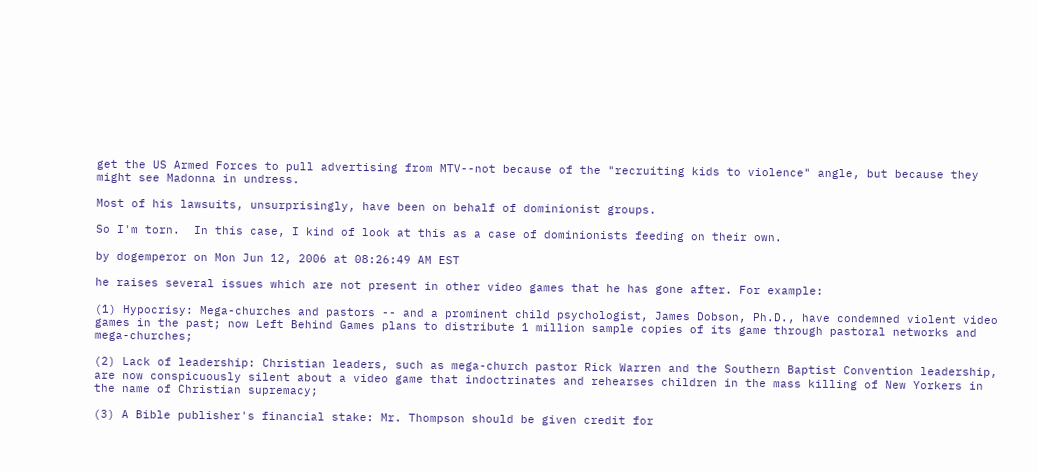get the US Armed Forces to pull advertising from MTV--not because of the "recruiting kids to violence" angle, but because they might see Madonna in undress.

Most of his lawsuits, unsurprisingly, have been on behalf of dominionist groups.

So I'm torn.  In this case, I kind of look at this as a case of dominionists feeding on their own.

by dogemperor on Mon Jun 12, 2006 at 08:26:49 AM EST

he raises several issues which are not present in other video games that he has gone after. For example:

(1) Hypocrisy: Mega-churches and pastors -- and a prominent child psychologist, James Dobson, Ph.D., have condemned violent video games in the past; now Left Behind Games plans to distribute 1 million sample copies of its game through pastoral networks and mega-churches;

(2) Lack of leadership: Christian leaders, such as mega-church pastor Rick Warren and the Southern Baptist Convention leadership, are now conspicuously silent about a video game that indoctrinates and rehearses children in the mass killing of New Yorkers in the name of Christian supremacy;

(3) A Bible publisher's financial stake: Mr. Thompson should be given credit for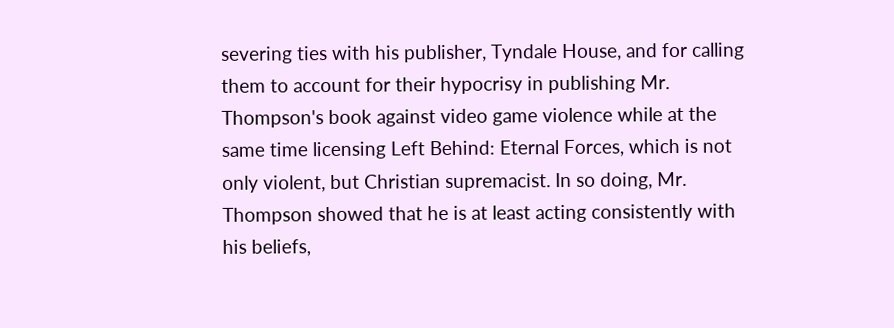severing ties with his publisher, Tyndale House, and for calling them to account for their hypocrisy in publishing Mr. Thompson's book against video game violence while at the same time licensing Left Behind: Eternal Forces, which is not only violent, but Christian supremacist. In so doing, Mr. Thompson showed that he is at least acting consistently with his beliefs,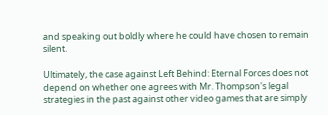and speaking out boldly where he could have chosen to remain silent.

Ultimately, the case against Left Behind: Eternal Forces does not depend on whether one agrees with Mr. Thompson's legal strategies in the past against other video games that are simply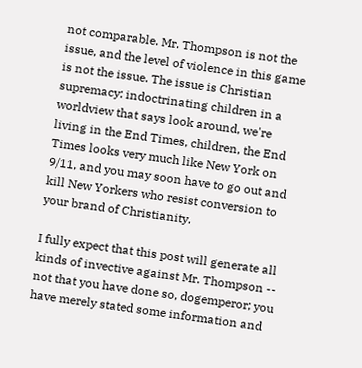not comparable. Mr. Thompson is not the issue, and the level of violence in this game is not the issue. The issue is Christian supremacy: indoctrinating children in a worldview that says look around, we're living in the End Times, children, the End Times looks very much like New York on 9/11, and you may soon have to go out and kill New Yorkers who resist conversion to your brand of Christianity.

I fully expect that this post will generate all kinds of invective against Mr. Thompson -- not that you have done so, dogemperor; you have merely stated some information and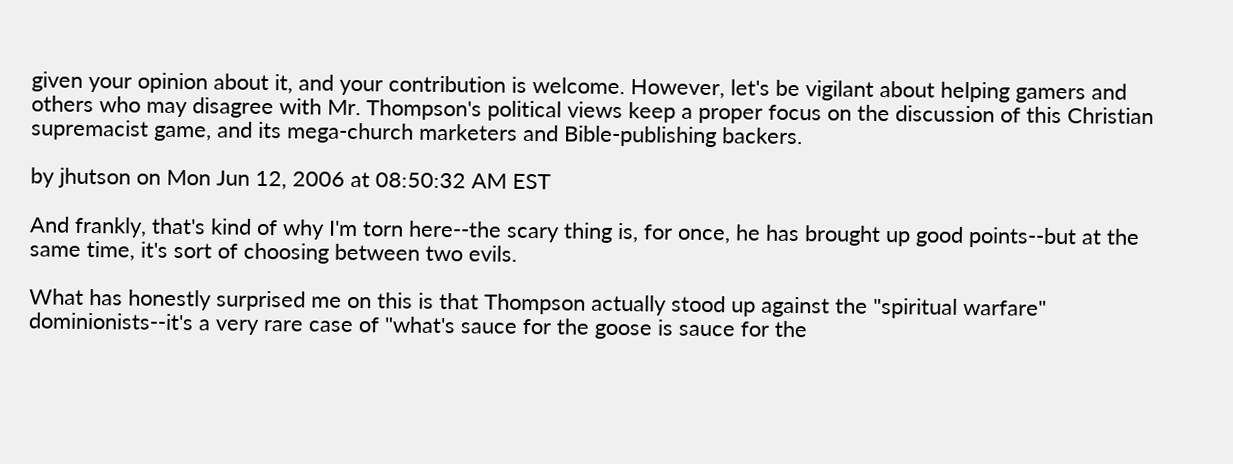given your opinion about it, and your contribution is welcome. However, let's be vigilant about helping gamers and others who may disagree with Mr. Thompson's political views keep a proper focus on the discussion of this Christian supremacist game, and its mega-church marketers and Bible-publishing backers.

by jhutson on Mon Jun 12, 2006 at 08:50:32 AM EST

And frankly, that's kind of why I'm torn here--the scary thing is, for once, he has brought up good points--but at the same time, it's sort of choosing between two evils.

What has honestly surprised me on this is that Thompson actually stood up against the "spiritual warfare" dominionists--it's a very rare case of "what's sauce for the goose is sauce for the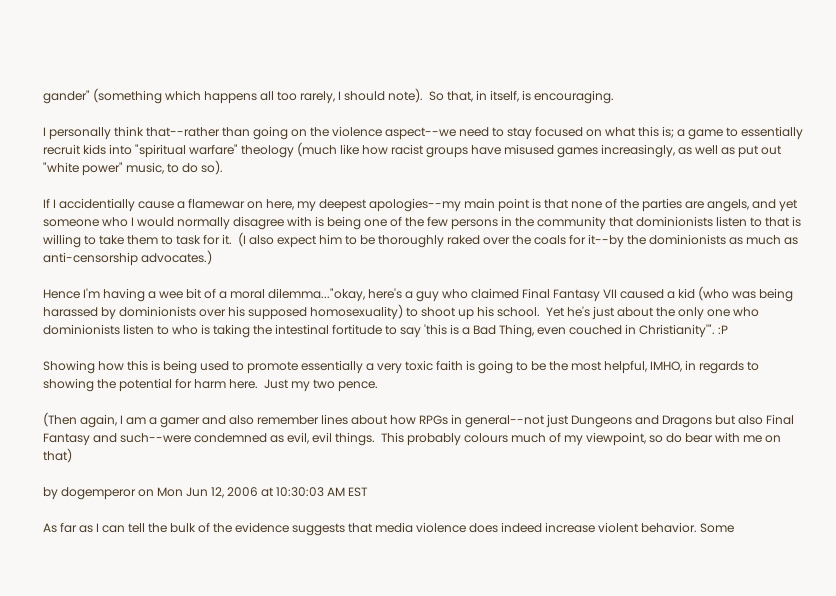gander" (something which happens all too rarely, I should note).  So that, in itself, is encouraging.

I personally think that--rather than going on the violence aspect--we need to stay focused on what this is; a game to essentially recruit kids into "spiritual warfare" theology (much like how racist groups have misused games increasingly, as well as put out "white power" music, to do so).

If I accidentially cause a flamewar on here, my deepest apologies--my main point is that none of the parties are angels, and yet someone who I would normally disagree with is being one of the few persons in the community that dominionists listen to that is willing to take them to task for it.  (I also expect him to be thoroughly raked over the coals for it--by the dominionists as much as anti-censorship advocates.)

Hence I'm having a wee bit of a moral dilemma..."okay, here's a guy who claimed Final Fantasy VII caused a kid (who was being harassed by dominionists over his supposed homosexuality) to shoot up his school.  Yet he's just about the only one who dominionists listen to who is taking the intestinal fortitude to say 'this is a Bad Thing, even couched in Christianity'". :P

Showing how this is being used to promote essentially a very toxic faith is going to be the most helpful, IMHO, in regards to showing the potential for harm here.  Just my two pence.

(Then again, I am a gamer and also remember lines about how RPGs in general--not just Dungeons and Dragons but also Final Fantasy and such--were condemned as evil, evil things.  This probably colours much of my viewpoint, so do bear with me on that)

by dogemperor on Mon Jun 12, 2006 at 10:30:03 AM EST

As far as I can tell the bulk of the evidence suggests that media violence does indeed increase violent behavior. Some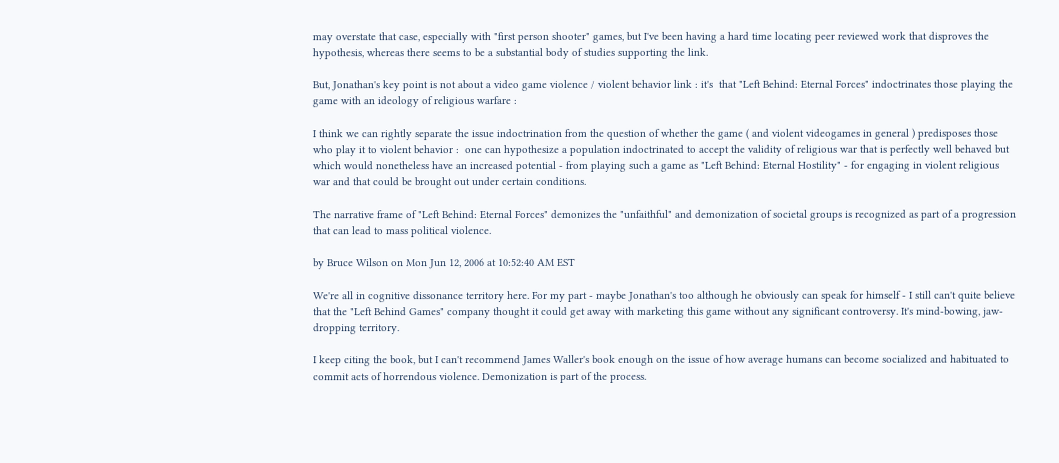may overstate that case, especially with "first person shooter" games, but I've been having a hard time locating peer reviewed work that disproves the hypothesis, whereas there seems to be a substantial body of studies supporting the link.

But, Jonathan's key point is not about a video game violence / violent behavior link : it's  that "Left Behind: Eternal Forces" indoctrinates those playing the game with an ideology of religious warfare :

I think we can rightly separate the issue indoctrination from the question of whether the game ( and violent videogames in general ) predisposes those who play it to violent behavior :  one can hypothesize a population indoctrinated to accept the validity of religious war that is perfectly well behaved but which would nonetheless have an increased potential - from playing such a game as "Left Behind: Eternal Hostility" - for engaging in violent religious war and that could be brought out under certain conditions.

The narrative frame of "Left Behind: Eternal Forces" demonizes the "unfaithful" and demonization of societal groups is recognized as part of a progression that can lead to mass political violence.

by Bruce Wilson on Mon Jun 12, 2006 at 10:52:40 AM EST

We're all in cognitive dissonance territory here. For my part - maybe Jonathan's too although he obviously can speak for himself - I still can't quite believe that the "Left Behind Games" company thought it could get away with marketing this game without any significant controversy. It's mind-bowing, jaw-dropping territory.

I keep citing the book, but I can't recommend James Waller's book enough on the issue of how average humans can become socialized and habituated to commit acts of horrendous violence. Demonization is part of the process.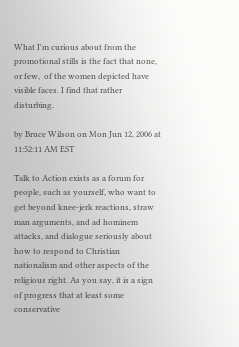What I'm curious about from the promotional stills is the fact that none, or few,  of the women depicted have visible faces. I find that rather disturbing.

by Bruce Wilson on Mon Jun 12, 2006 at 11:52:11 AM EST

Talk to Action exists as a forum for people, such as yourself, who want to get beyond knee-jerk reactions, straw man arguments, and ad hominem attacks, and dialogue seriously about how to respond to Christian nationalism and other aspects of the religious right. As you say, it is a sign of progress that at least some conservative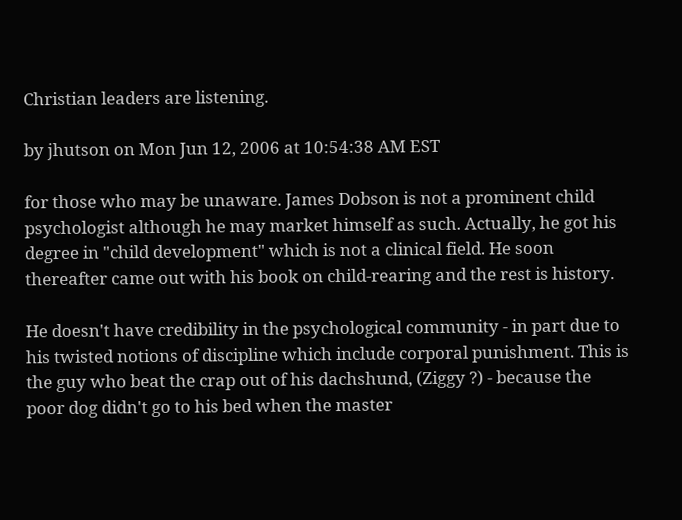Christian leaders are listening.

by jhutson on Mon Jun 12, 2006 at 10:54:38 AM EST

for those who may be unaware. James Dobson is not a prominent child psychologist although he may market himself as such. Actually, he got his degree in "child development" which is not a clinical field. He soon thereafter came out with his book on child-rearing and the rest is history.

He doesn't have credibility in the psychological community - in part due to his twisted notions of discipline which include corporal punishment. This is the guy who beat the crap out of his dachshund, (Ziggy ?) - because the poor dog didn't go to his bed when the master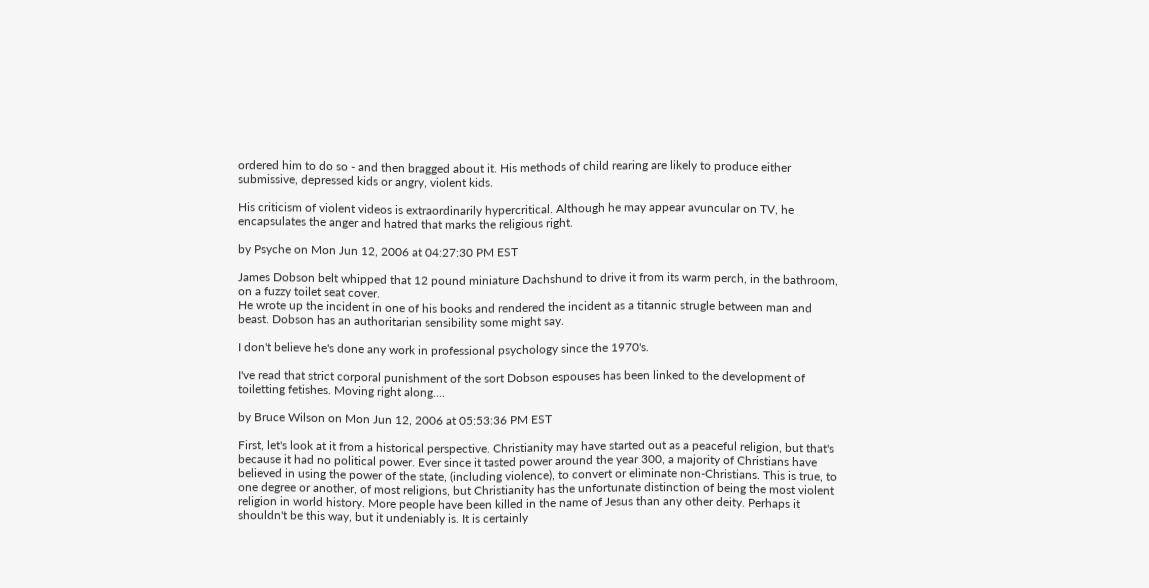ordered him to do so - and then bragged about it. His methods of child rearing are likely to produce either submissive, depressed kids or angry, violent kids.

His criticism of violent videos is extraordinarily hypercritical. Although he may appear avuncular on TV, he encapsulates the anger and hatred that marks the religious right.

by Psyche on Mon Jun 12, 2006 at 04:27:30 PM EST

James Dobson belt whipped that 12 pound miniature Dachshund to drive it from its warm perch, in the bathroom, on a fuzzy toilet seat cover.
He wrote up the incident in one of his books and rendered the incident as a titannic strugle between man and beast. Dobson has an authoritarian sensibility some might say.

I don't believe he's done any work in professional psychology since the 1970's.

I've read that strict corporal punishment of the sort Dobson espouses has been linked to the development of toiletting fetishes. Moving right along....

by Bruce Wilson on Mon Jun 12, 2006 at 05:53:36 PM EST

First, let's look at it from a historical perspective. Christianity may have started out as a peaceful religion, but that's because it had no political power. Ever since it tasted power around the year 300, a majority of Christians have believed in using the power of the state, (including violence), to convert or eliminate non-Christians. This is true, to one degree or another, of most religions, but Christianity has the unfortunate distinction of being the most violent religion in world history. More people have been killed in the name of Jesus than any other deity. Perhaps it shouldn't be this way, but it undeniably is. It is certainly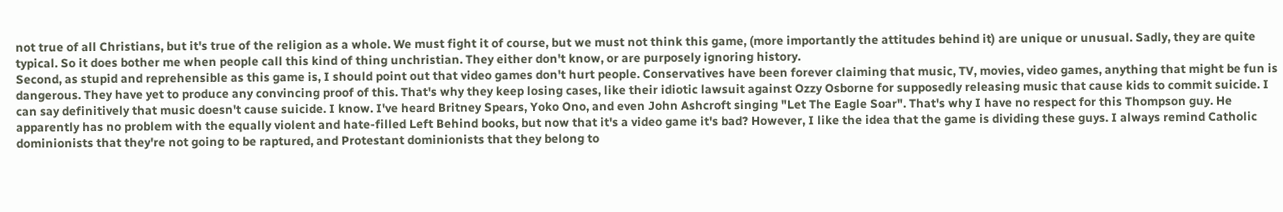not true of all Christians, but it's true of the religion as a whole. We must fight it of course, but we must not think this game, (more importantly the attitudes behind it) are unique or unusual. Sadly, they are quite typical. So it does bother me when people call this kind of thing unchristian. They either don't know, or are purposely ignoring history.
Second, as stupid and reprehensible as this game is, I should point out that video games don't hurt people. Conservatives have been forever claiming that music, TV, movies, video games, anything that might be fun is dangerous. They have yet to produce any convincing proof of this. That's why they keep losing cases, like their idiotic lawsuit against Ozzy Osborne for supposedly releasing music that cause kids to commit suicide. I can say definitively that music doesn't cause suicide. I know. I've heard Britney Spears, Yoko Ono, and even John Ashcroft singing "Let The Eagle Soar". That's why I have no respect for this Thompson guy. He apparently has no problem with the equally violent and hate-filled Left Behind books, but now that it's a video game it's bad? However, I like the idea that the game is dividing these guys. I always remind Catholic dominionists that they're not going to be raptured, and Protestant dominionists that they belong to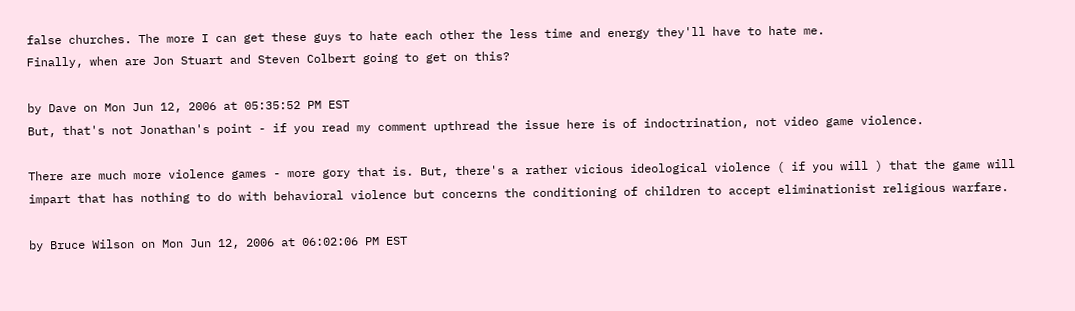false churches. The more I can get these guys to hate each other the less time and energy they'll have to hate me.
Finally, when are Jon Stuart and Steven Colbert going to get on this?

by Dave on Mon Jun 12, 2006 at 05:35:52 PM EST
But, that's not Jonathan's point - if you read my comment upthread the issue here is of indoctrination, not video game violence.

There are much more violence games - more gory that is. But, there's a rather vicious ideological violence ( if you will ) that the game will impart that has nothing to do with behavioral violence but concerns the conditioning of children to accept eliminationist religious warfare.

by Bruce Wilson on Mon Jun 12, 2006 at 06:02:06 PM EST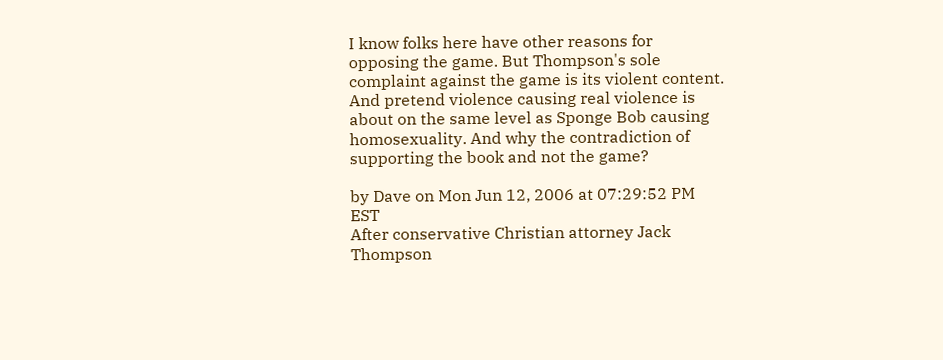I know folks here have other reasons for opposing the game. But Thompson's sole complaint against the game is its violent content. And pretend violence causing real violence is about on the same level as Sponge Bob causing homosexuality. And why the contradiction of supporting the book and not the game?

by Dave on Mon Jun 12, 2006 at 07:29:52 PM EST
After conservative Christian attorney Jack Thompson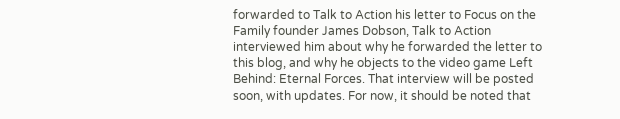forwarded to Talk to Action his letter to Focus on the Family founder James Dobson, Talk to Action interviewed him about why he forwarded the letter to this blog, and why he objects to the video game Left Behind: Eternal Forces. That interview will be posted soon, with updates. For now, it should be noted that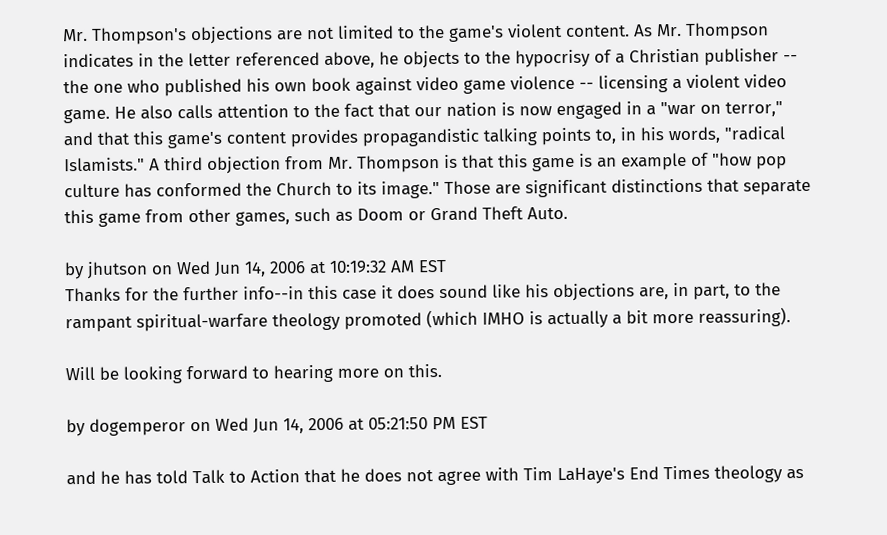Mr. Thompson's objections are not limited to the game's violent content. As Mr. Thompson indicates in the letter referenced above, he objects to the hypocrisy of a Christian publisher -- the one who published his own book against video game violence -- licensing a violent video game. He also calls attention to the fact that our nation is now engaged in a "war on terror," and that this game's content provides propagandistic talking points to, in his words, "radical Islamists." A third objection from Mr. Thompson is that this game is an example of "how pop culture has conformed the Church to its image." Those are significant distinctions that separate this game from other games, such as Doom or Grand Theft Auto.

by jhutson on Wed Jun 14, 2006 at 10:19:32 AM EST
Thanks for the further info--in this case it does sound like his objections are, in part, to the rampant spiritual-warfare theology promoted (which IMHO is actually a bit more reassuring).

Will be looking forward to hearing more on this.

by dogemperor on Wed Jun 14, 2006 at 05:21:50 PM EST

and he has told Talk to Action that he does not agree with Tim LaHaye's End Times theology as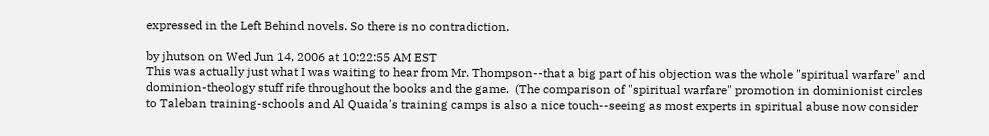expressed in the Left Behind novels. So there is no contradiction.

by jhutson on Wed Jun 14, 2006 at 10:22:55 AM EST
This was actually just what I was waiting to hear from Mr. Thompson--that a big part of his objection was the whole "spiritual warfare" and dominion-theology stuff rife throughout the books and the game.  (The comparison of "spiritual warfare" promotion in dominionist circles to Taleban training-schools and Al Quaida's training camps is also a nice touch--seeing as most experts in spiritual abuse now consider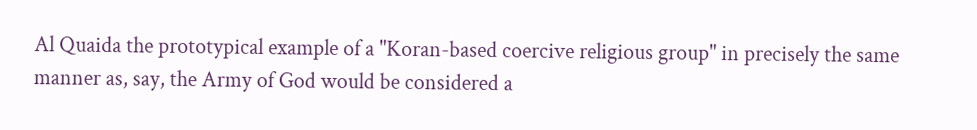Al Quaida the prototypical example of a "Koran-based coercive religious group" in precisely the same manner as, say, the Army of God would be considered a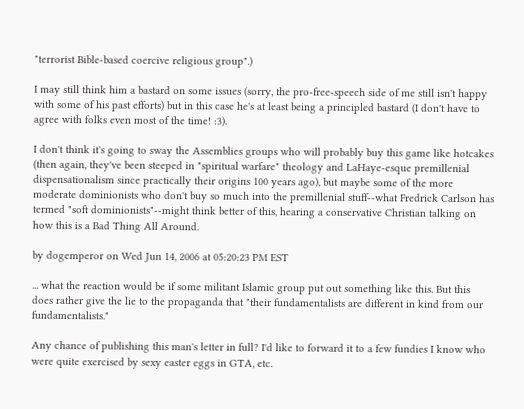"terrorist Bible-based coercive religious group".)

I may still think him a bastard on some issues (sorry, the pro-free-speech side of me still isn't happy with some of his past efforts) but in this case he's at least being a principled bastard (I don't have to agree with folks even most of the time! :3).

I don't think it's going to sway the Assemblies groups who will probably buy this game like hotcakes (then again, they've been steeped in "spiritual warfare" theology and LaHaye-esque premillenial dispensationalism since practically their origins 100 years ago), but maybe some of the more moderate dominionists who don't buy so much into the premillenial stuff--what Fredrick Carlson has termed "soft dominionists"--might think better of this, hearing a conservative Christian talking on how this is a Bad Thing All Around.

by dogemperor on Wed Jun 14, 2006 at 05:20:23 PM EST

... what the reaction would be if some militant Islamic group put out something like this. But this does rather give the lie to the propaganda that "their fundamentalists are different in kind from our fundamentalists."

Any chance of publishing this man's letter in full? I'd like to forward it to a few fundies I know who were quite exercised by sexy easter eggs in GTA, etc.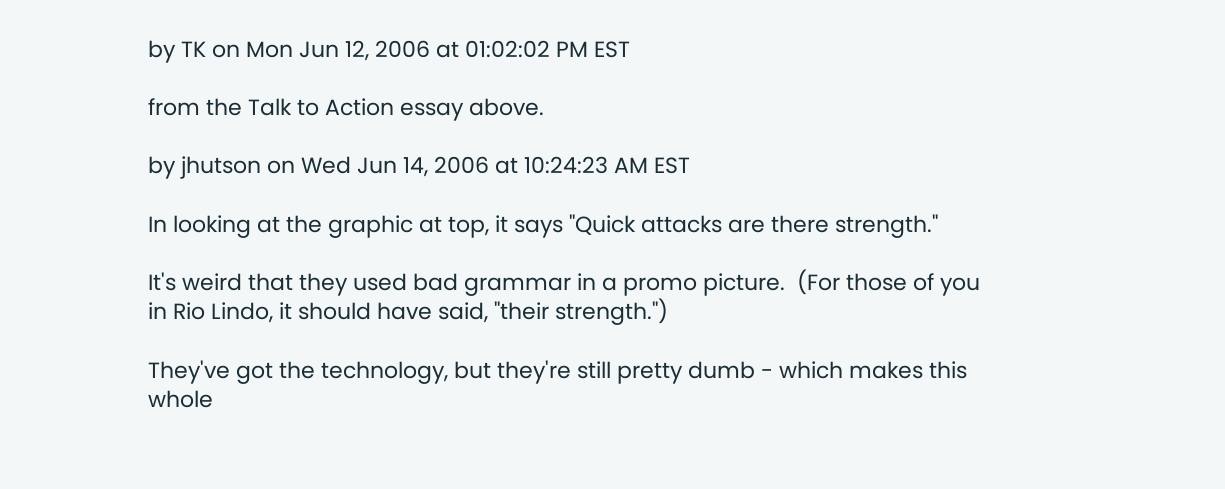by TK on Mon Jun 12, 2006 at 01:02:02 PM EST

from the Talk to Action essay above.

by jhutson on Wed Jun 14, 2006 at 10:24:23 AM EST

In looking at the graphic at top, it says "Quick attacks are there strength."

It's weird that they used bad grammar in a promo picture.  (For those of you in Rio Lindo, it should have said, "their strength.")

They've got the technology, but they're still pretty dumb - which makes this whole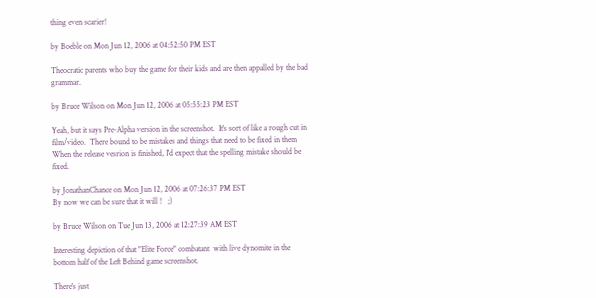thing even scarier!

by Boeble on Mon Jun 12, 2006 at 04:52:50 PM EST

Theocratic parents who buy the game for their kids and are then appalled by the bad grammar.

by Bruce Wilson on Mon Jun 12, 2006 at 05:55:23 PM EST

Yeah, but it says Pre-Alpha version in the screenshot.  It's sort of like a rough cut in film/video.  There bound to be mistakes and things that need to be fixed in them  When the release vesrion is finished, I'd expect that the spelling mistake should be fixed.

by JonathanChance on Mon Jun 12, 2006 at 07:26:37 PM EST
By now we can be sure that it will !   ;)

by Bruce Wilson on Tue Jun 13, 2006 at 12:27:39 AM EST

Interesting depiction of that "Elite Force" combatant  with live dynomite in the bottom half of the Left Behind game screenshot.

There's just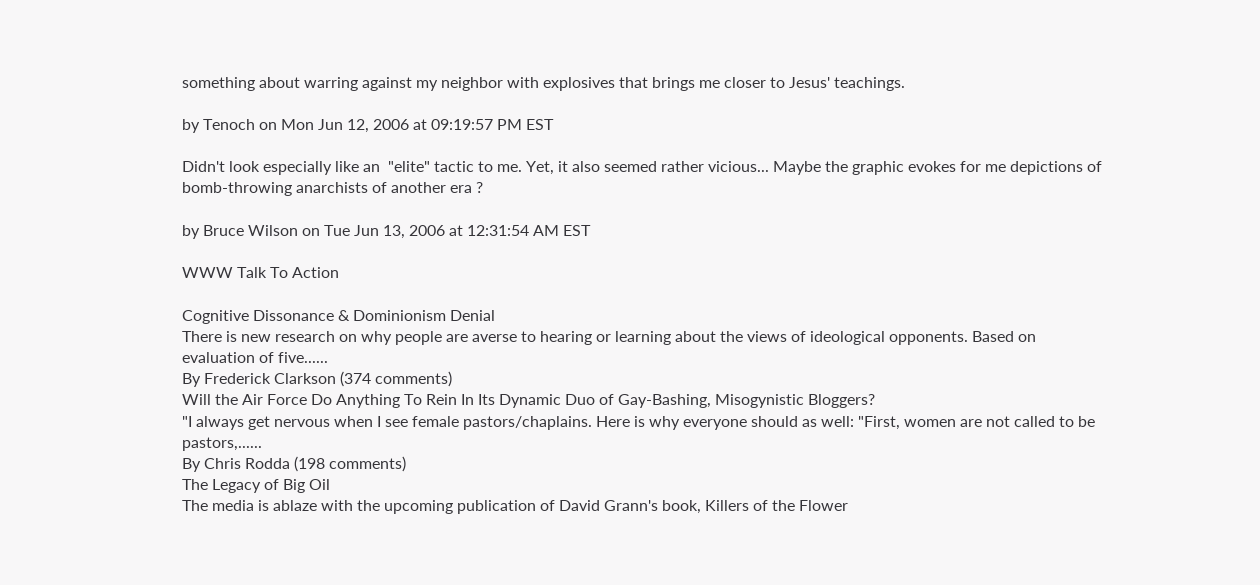something about warring against my neighbor with explosives that brings me closer to Jesus' teachings.

by Tenoch on Mon Jun 12, 2006 at 09:19:57 PM EST

Didn't look especially like an  "elite" tactic to me. Yet, it also seemed rather vicious... Maybe the graphic evokes for me depictions of bomb-throwing anarchists of another era ?

by Bruce Wilson on Tue Jun 13, 2006 at 12:31:54 AM EST

WWW Talk To Action

Cognitive Dissonance & Dominionism Denial
There is new research on why people are averse to hearing or learning about the views of ideological opponents. Based on evaluation of five......
By Frederick Clarkson (374 comments)
Will the Air Force Do Anything To Rein In Its Dynamic Duo of Gay-Bashing, Misogynistic Bloggers?
"I always get nervous when I see female pastors/chaplains. Here is why everyone should as well: "First, women are not called to be pastors,......
By Chris Rodda (198 comments)
The Legacy of Big Oil
The media is ablaze with the upcoming publication of David Grann's book, Killers of the Flower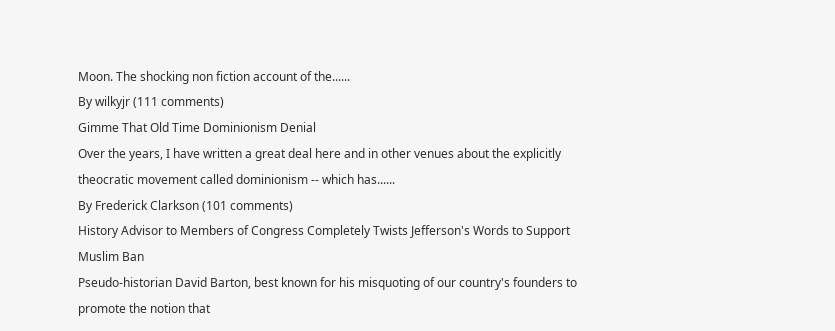Moon. The shocking non fiction account of the......
By wilkyjr (111 comments)
Gimme That Old Time Dominionism Denial
Over the years, I have written a great deal here and in other venues about the explicitly theocratic movement called dominionism -- which has......
By Frederick Clarkson (101 comments)
History Advisor to Members of Congress Completely Twists Jefferson's Words to Support Muslim Ban
Pseudo-historian David Barton, best known for his misquoting of our country's founders to promote the notion that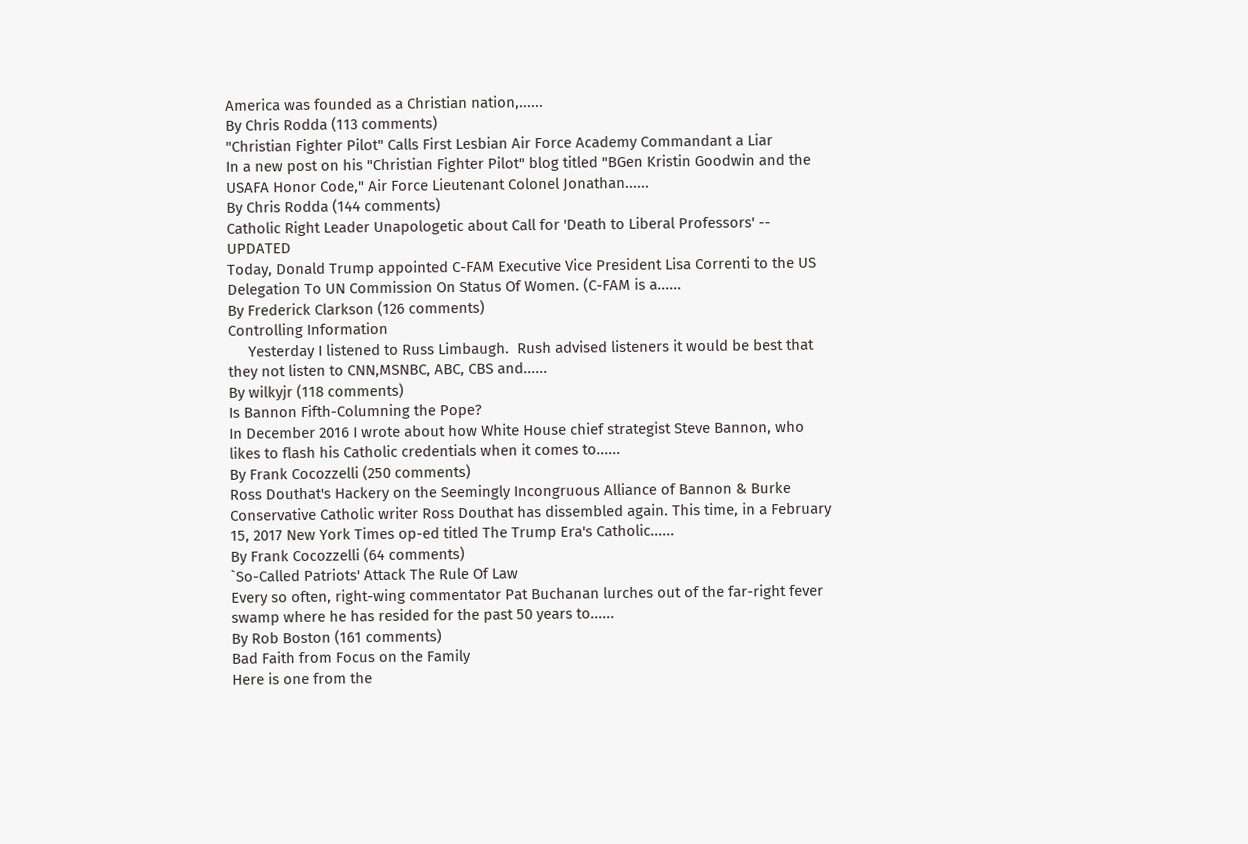America was founded as a Christian nation,......
By Chris Rodda (113 comments)
"Christian Fighter Pilot" Calls First Lesbian Air Force Academy Commandant a Liar
In a new post on his "Christian Fighter Pilot" blog titled "BGen Kristin Goodwin and the USAFA Honor Code," Air Force Lieutenant Colonel Jonathan......
By Chris Rodda (144 comments)
Catholic Right Leader Unapologetic about Call for 'Death to Liberal Professors' -- UPDATED
Today, Donald Trump appointed C-FAM Executive Vice President Lisa Correnti to the US Delegation To UN Commission On Status Of Women. (C-FAM is a......
By Frederick Clarkson (126 comments)
Controlling Information
     Yesterday I listened to Russ Limbaugh.  Rush advised listeners it would be best that they not listen to CNN,MSNBC, ABC, CBS and......
By wilkyjr (118 comments)
Is Bannon Fifth-Columning the Pope?
In December 2016 I wrote about how White House chief strategist Steve Bannon, who likes to flash his Catholic credentials when it comes to......
By Frank Cocozzelli (250 comments)
Ross Douthat's Hackery on the Seemingly Incongruous Alliance of Bannon & Burke
Conservative Catholic writer Ross Douthat has dissembled again. This time, in a February 15, 2017 New York Times op-ed titled The Trump Era's Catholic......
By Frank Cocozzelli (64 comments)
`So-Called Patriots' Attack The Rule Of Law
Every so often, right-wing commentator Pat Buchanan lurches out of the far-right fever swamp where he has resided for the past 50 years to......
By Rob Boston (161 comments)
Bad Faith from Focus on the Family
Here is one from the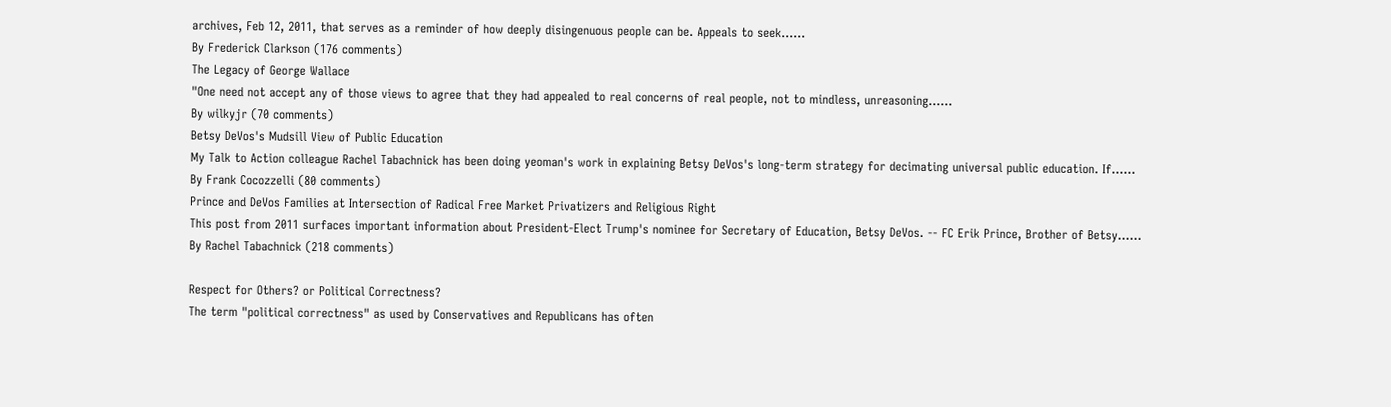archives, Feb 12, 2011, that serves as a reminder of how deeply disingenuous people can be. Appeals to seek......
By Frederick Clarkson (176 comments)
The Legacy of George Wallace
"One need not accept any of those views to agree that they had appealed to real concerns of real people, not to mindless, unreasoning......
By wilkyjr (70 comments)
Betsy DeVos's Mudsill View of Public Education
My Talk to Action colleague Rachel Tabachnick has been doing yeoman's work in explaining Betsy DeVos's long-term strategy for decimating universal public education. If......
By Frank Cocozzelli (80 comments)
Prince and DeVos Families at Intersection of Radical Free Market Privatizers and Religious Right
This post from 2011 surfaces important information about President-Elect Trump's nominee for Secretary of Education, Betsy DeVos. -- FC Erik Prince, Brother of Betsy......
By Rachel Tabachnick (218 comments)

Respect for Others? or Political Correctness?
The term "political correctness" as used by Conservatives and Republicans has often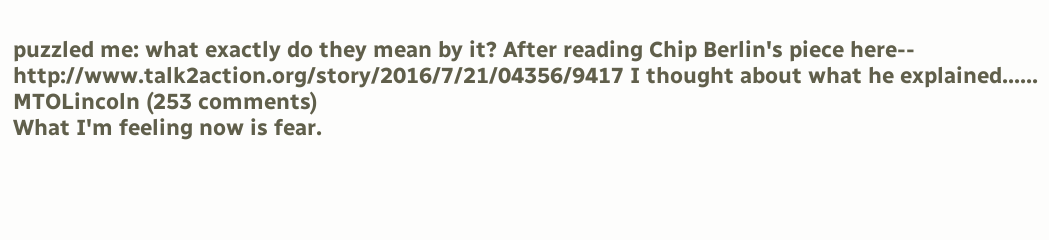puzzled me: what exactly do they mean by it? After reading Chip Berlin's piece here-- http://www.talk2action.org/story/2016/7/21/04356/9417 I thought about what he explained......
MTOLincoln (253 comments)
What I'm feeling now is fear.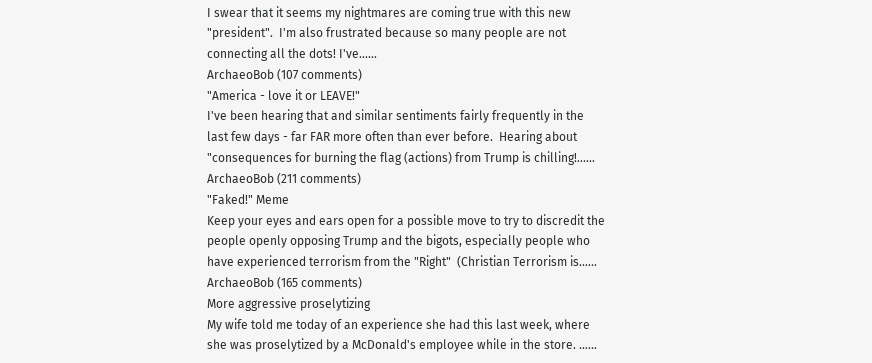I swear that it seems my nightmares are coming true with this new "president".  I'm also frustrated because so many people are not connecting all the dots! I've......
ArchaeoBob (107 comments)
"America - love it or LEAVE!"
I've been hearing that and similar sentiments fairly frequently in the last few days - far FAR more often than ever before.  Hearing about "consequences for burning the flag (actions) from Trump is chilling!......
ArchaeoBob (211 comments)
"Faked!" Meme
Keep your eyes and ears open for a possible move to try to discredit the people openly opposing Trump and the bigots, especially people who have experienced terrorism from the "Right"  (Christian Terrorism is......
ArchaeoBob (165 comments)
More aggressive proselytizing
My wife told me today of an experience she had this last week, where she was proselytized by a McDonald's employee while in the store. ......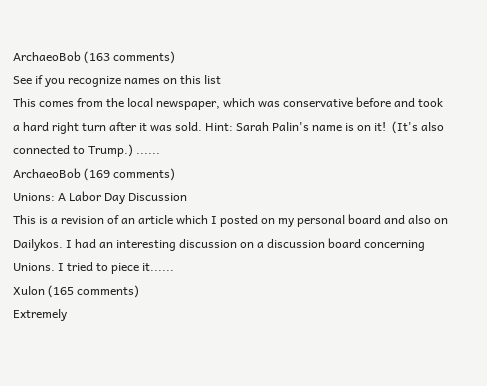ArchaeoBob (163 comments)
See if you recognize names on this list
This comes from the local newspaper, which was conservative before and took a hard right turn after it was sold. Hint: Sarah Palin's name is on it!  (It's also connected to Trump.) ......
ArchaeoBob (169 comments)
Unions: A Labor Day Discussion
This is a revision of an article which I posted on my personal board and also on Dailykos. I had an interesting discussion on a discussion board concerning Unions. I tried to piece it......
Xulon (165 comments)
Extremely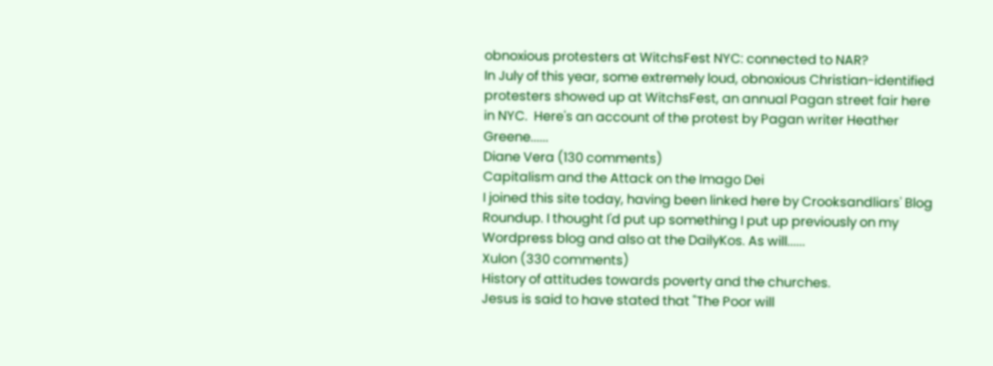obnoxious protesters at WitchsFest NYC: connected to NAR?
In July of this year, some extremely loud, obnoxious Christian-identified protesters showed up at WitchsFest, an annual Pagan street fair here in NYC.  Here's an account of the protest by Pagan writer Heather Greene......
Diane Vera (130 comments)
Capitalism and the Attack on the Imago Dei
I joined this site today, having been linked here by Crooksandliars' Blog Roundup. I thought I'd put up something I put up previously on my Wordpress blog and also at the DailyKos. As will......
Xulon (330 comments)
History of attitudes towards poverty and the churches.
Jesus is said to have stated that "The Poor will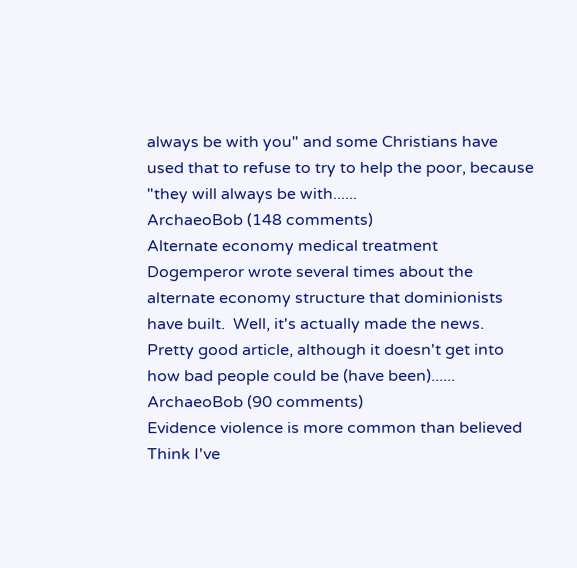always be with you" and some Christians have used that to refuse to try to help the poor, because "they will always be with......
ArchaeoBob (148 comments)
Alternate economy medical treatment
Dogemperor wrote several times about the alternate economy structure that dominionists have built.  Well, it's actually made the news.  Pretty good article, although it doesn't get into how bad people could be (have been)......
ArchaeoBob (90 comments)
Evidence violence is more common than believed
Think I've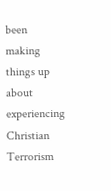been making things up about experiencing Christian Terrorism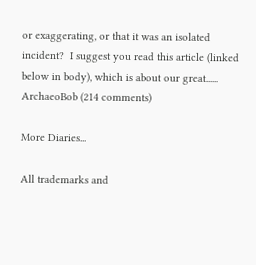or exaggerating, or that it was an isolated incident?  I suggest you read this article (linked below in body), which is about our great......
ArchaeoBob (214 comments)

More Diaries...

All trademarks and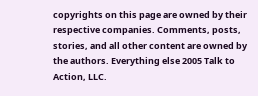copyrights on this page are owned by their respective companies. Comments, posts, stories, and all other content are owned by the authors. Everything else 2005 Talk to Action, LLC.